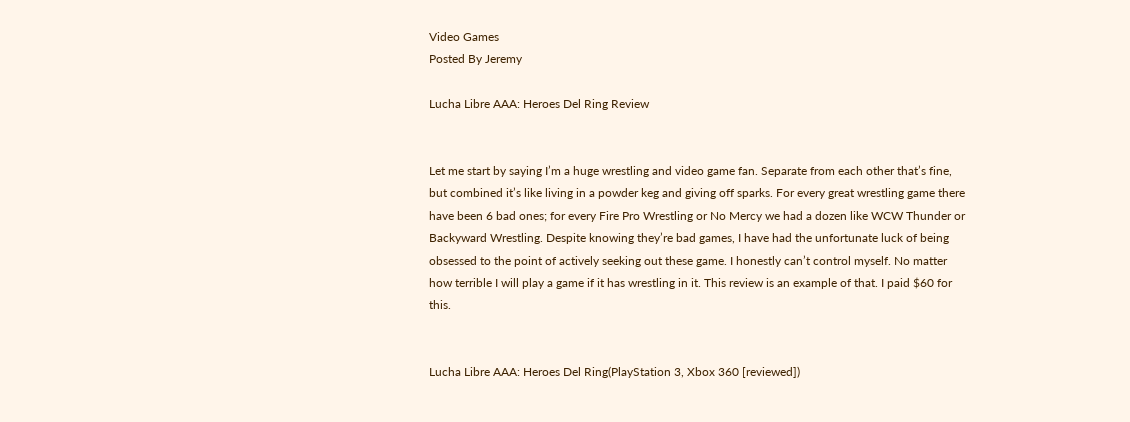Video Games
Posted By Jeremy

Lucha Libre AAA: Heroes Del Ring Review


Let me start by saying I’m a huge wrestling and video game fan. Separate from each other that’s fine, but combined it’s like living in a powder keg and giving off sparks. For every great wrestling game there have been 6 bad ones; for every Fire Pro Wrestling or No Mercy we had a dozen like WCW Thunder or Backyward Wrestling. Despite knowing they’re bad games, I have had the unfortunate luck of being obsessed to the point of actively seeking out these game. I honestly can’t control myself. No matter how terrible I will play a game if it has wrestling in it. This review is an example of that. I paid $60 for this.


Lucha Libre AAA: Heroes Del Ring(PlayStation 3, Xbox 360 [reviewed])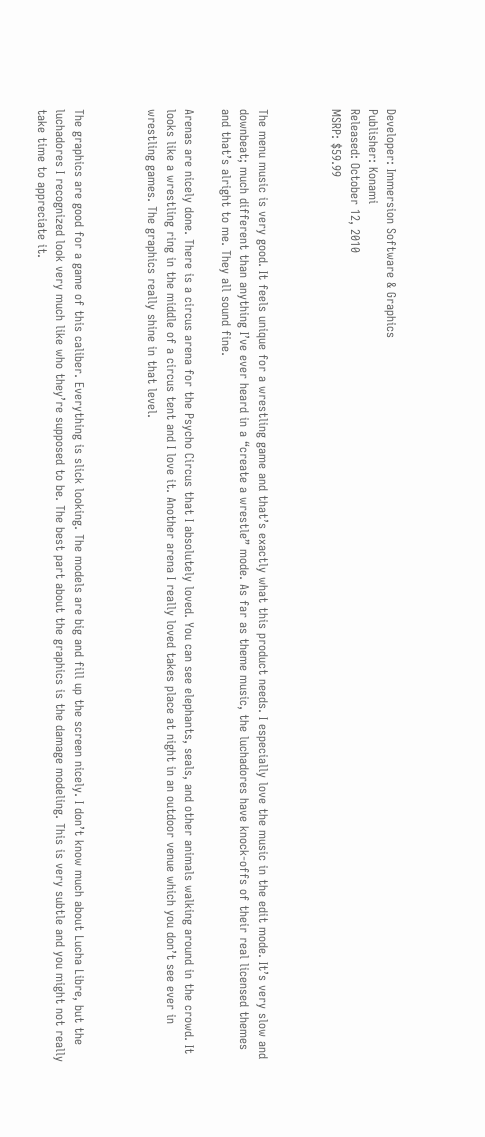Developer: Immersion Software & Graphics
Publisher: Konami
Released: October 12, 2010
MSRP: $59.99



The menu music is very good. It feels unique for a wrestling game and that’s exactly what this product needs. I especially love the music in the edit mode. It’s very slow and downbeat; much different than anything I’ve ever heard in a “create a wrestle” mode. As far as theme music, the luchadores have knock-offs of their real licensed themes and that’s alright to me. They all sound fine.

Arenas are nicely done. There is a circus arena for the Psycho Circus that I absolutely loved. You can see elephants, seals, and other animals walking around in the crowd. It looks like a wrestling ring in the middle of a circus tent and I love it. Another arena I really loved takes place at night in an outdoor venue which you don’t see ever in wrestling games. The graphics really shine in that level.



The graphics are good for a game of this caliber. Everything is slick looking. The models are big and fill up the screen nicely. I don’t know much about Lucha Libre, but the luchadores I recognized look very much like who they’re supposed to be. The best part about the graphics is the damage modeling. This is very subtle and you might not really take time to appreciate it.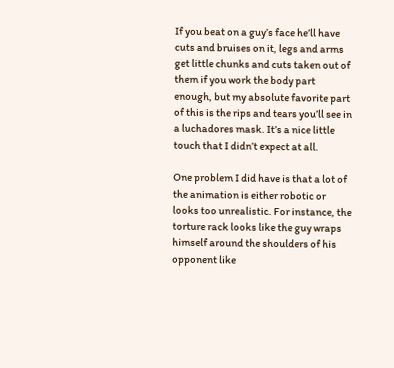If you beat on a guy’s face he’ll have cuts and bruises on it, legs and arms get little chunks and cuts taken out of them if you work the body part enough, but my absolute favorite part of this is the rips and tears you’ll see in a luchadores mask. It’s a nice little touch that I didn’t expect at all.

One problem I did have is that a lot of the animation is either robotic or looks too unrealistic. For instance, the torture rack looks like the guy wraps himself around the shoulders of his opponent like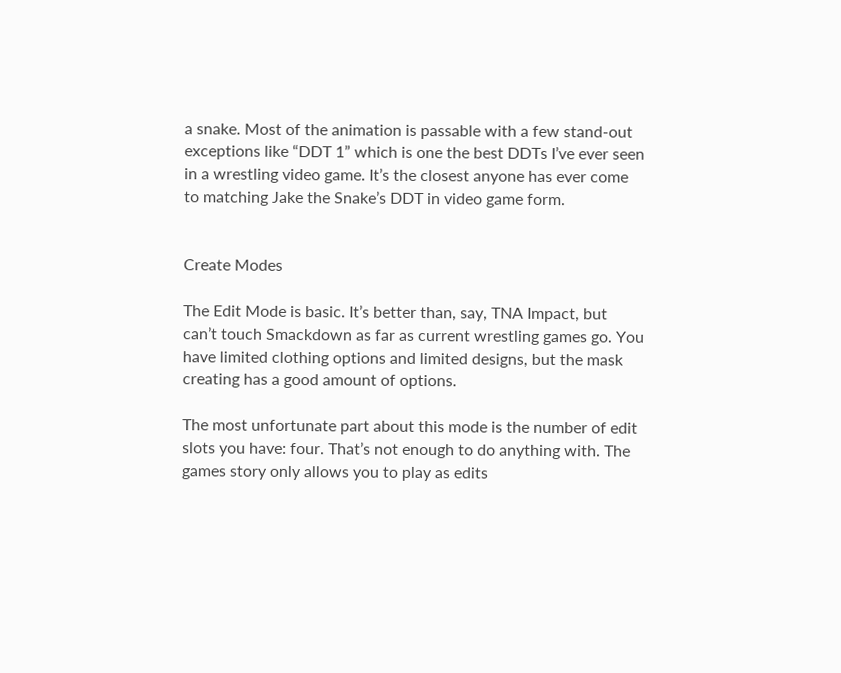a snake. Most of the animation is passable with a few stand-out exceptions like “DDT 1” which is one the best DDTs I’ve ever seen in a wrestling video game. It’s the closest anyone has ever come to matching Jake the Snake’s DDT in video game form.


Create Modes

The Edit Mode is basic. It’s better than, say, TNA Impact, but can’t touch Smackdown as far as current wrestling games go. You have limited clothing options and limited designs, but the mask creating has a good amount of options.

The most unfortunate part about this mode is the number of edit slots you have: four. That’s not enough to do anything with. The games story only allows you to play as edits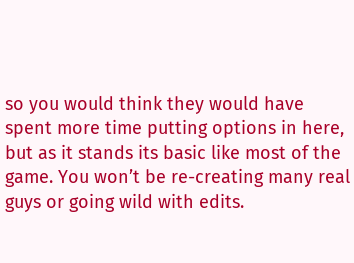so you would think they would have spent more time putting options in here, but as it stands its basic like most of the game. You won’t be re-creating many real guys or going wild with edits.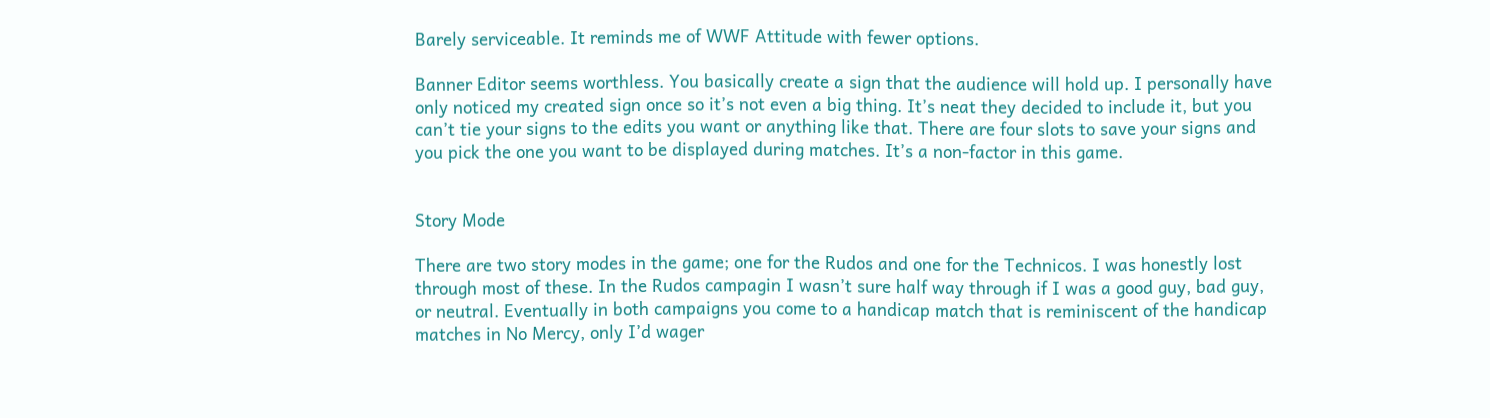Barely serviceable. It reminds me of WWF Attitude with fewer options.

Banner Editor seems worthless. You basically create a sign that the audience will hold up. I personally have only noticed my created sign once so it’s not even a big thing. It’s neat they decided to include it, but you can’t tie your signs to the edits you want or anything like that. There are four slots to save your signs and you pick the one you want to be displayed during matches. It’s a non-factor in this game.


Story Mode

There are two story modes in the game; one for the Rudos and one for the Technicos. I was honestly lost through most of these. In the Rudos campagin I wasn’t sure half way through if I was a good guy, bad guy, or neutral. Eventually in both campaigns you come to a handicap match that is reminiscent of the handicap matches in No Mercy, only I’d wager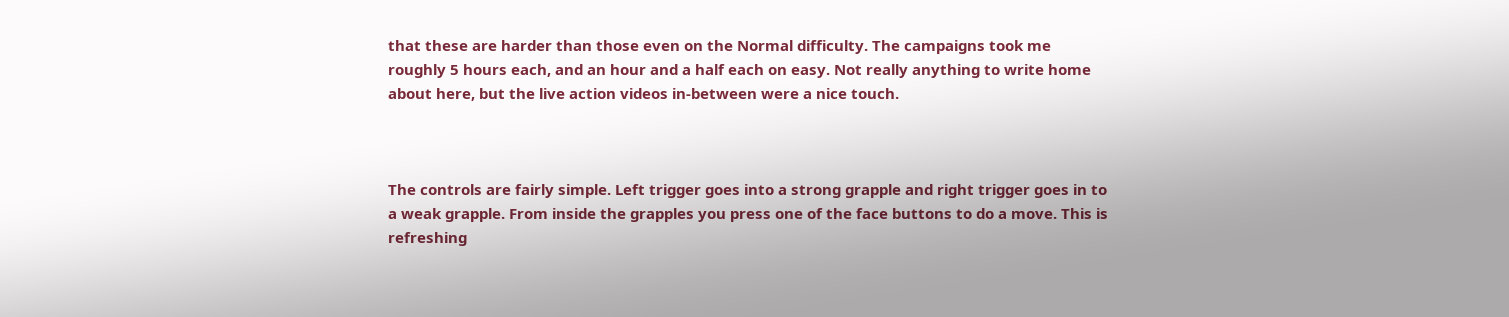that these are harder than those even on the Normal difficulty. The campaigns took me roughly 5 hours each, and an hour and a half each on easy. Not really anything to write home about here, but the live action videos in-between were a nice touch.



The controls are fairly simple. Left trigger goes into a strong grapple and right trigger goes in to a weak grapple. From inside the grapples you press one of the face buttons to do a move. This is refreshing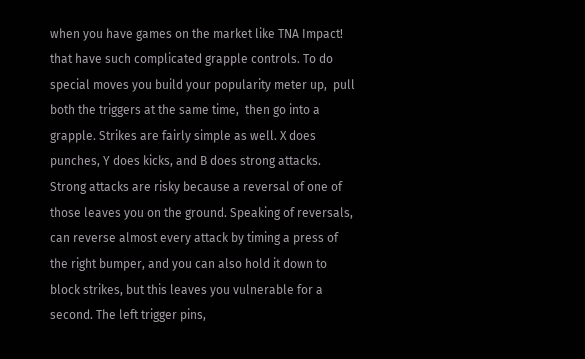when you have games on the market like TNA Impact! that have such complicated grapple controls. To do special moves you build your popularity meter up,  pull both the triggers at the same time,  then go into a grapple. Strikes are fairly simple as well. X does punches, Y does kicks, and B does strong attacks. Strong attacks are risky because a reversal of one of those leaves you on the ground. Speaking of reversals, can reverse almost every attack by timing a press of the right bumper, and you can also hold it down to block strikes, but this leaves you vulnerable for a second. The left trigger pins,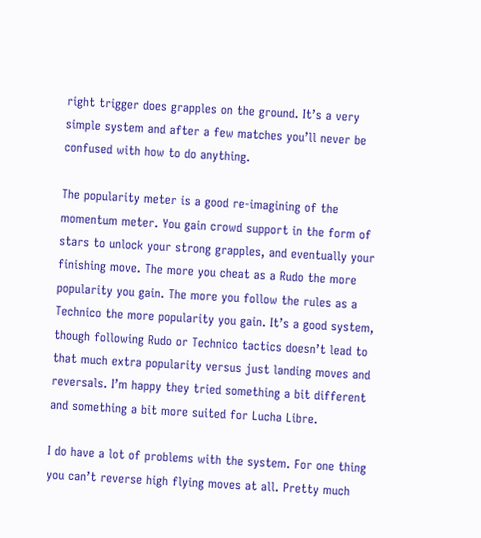right trigger does grapples on the ground. It’s a very simple system and after a few matches you’ll never be confused with how to do anything.

The popularity meter is a good re-imagining of the momentum meter. You gain crowd support in the form of stars to unlock your strong grapples, and eventually your finishing move. The more you cheat as a Rudo the more popularity you gain. The more you follow the rules as a Technico the more popularity you gain. It’s a good system, though following Rudo or Technico tactics doesn’t lead to that much extra popularity versus just landing moves and reversals. I’m happy they tried something a bit different and something a bit more suited for Lucha Libre.

I do have a lot of problems with the system. For one thing you can’t reverse high flying moves at all. Pretty much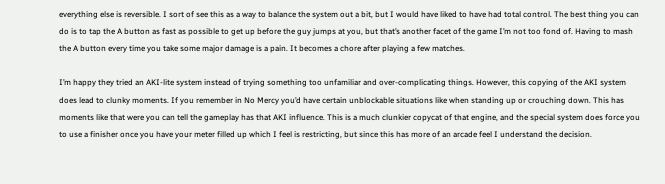everything else is reversible. I sort of see this as a way to balance the system out a bit, but I would have liked to have had total control. The best thing you can do is to tap the A button as fast as possible to get up before the guy jumps at you, but that’s another facet of the game I’m not too fond of. Having to mash the A button every time you take some major damage is a pain. It becomes a chore after playing a few matches.

I’m happy they tried an AKI-lite system instead of trying something too unfamiliar and over-complicating things. However, this copying of the AKI system does lead to clunky moments. If you remember in No Mercy you’d have certain unblockable situations like when standing up or crouching down. This has moments like that were you can tell the gameplay has that AKI influence. This is a much clunkier copycat of that engine, and the special system does force you to use a finisher once you have your meter filled up which I feel is restricting, but since this has more of an arcade feel I understand the decision.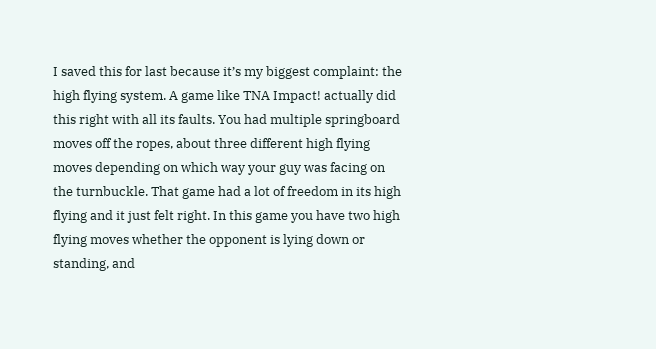I saved this for last because it’s my biggest complaint: the high flying system. A game like TNA Impact! actually did this right with all its faults. You had multiple springboard moves off the ropes, about three different high flying moves depending on which way your guy was facing on the turnbuckle. That game had a lot of freedom in its high flying and it just felt right. In this game you have two high flying moves whether the opponent is lying down or standing, and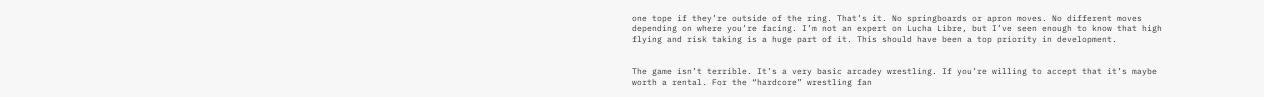one tope if they’re outside of the ring. That’s it. No springboards or apron moves. No different moves depending on where you’re facing. I’m not an expert on Lucha Libre, but I’ve seen enough to know that high flying and risk taking is a huge part of it. This should have been a top priority in development.


The game isn’t terrible. It’s a very basic arcadey wrestling. If you’re willing to accept that it’s maybe worth a rental. For the “hardcore” wrestling fan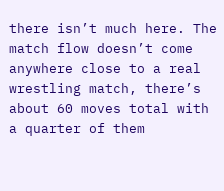there isn’t much here. The match flow doesn’t come anywhere close to a real wrestling match, there’s about 60 moves total with a quarter of them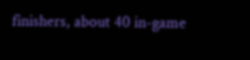finishers, about 40 in-game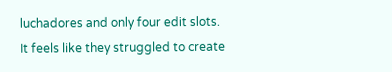luchadores and only four edit slots. It feels like they struggled to create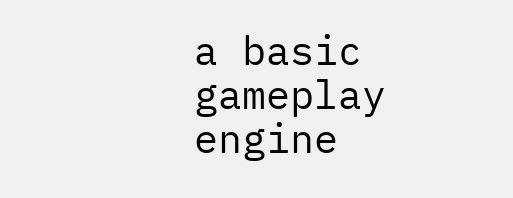a basic gameplay engine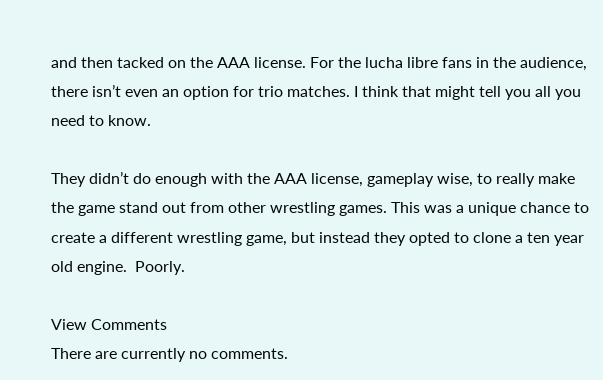and then tacked on the AAA license. For the lucha libre fans in the audience, there isn’t even an option for trio matches. I think that might tell you all you need to know.

They didn’t do enough with the AAA license, gameplay wise, to really make the game stand out from other wrestling games. This was a unique chance to create a different wrestling game, but instead they opted to clone a ten year old engine.  Poorly.

View Comments
There are currently no comments.